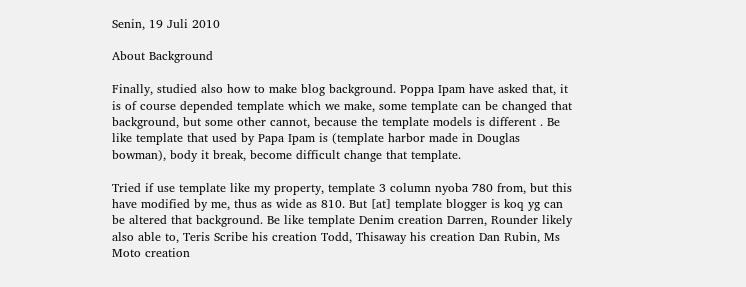Senin, 19 Juli 2010

About Background

Finally, studied also how to make blog background. Poppa Ipam have asked that, it is of course depended template which we make, some template can be changed that background, but some other cannot, because the template models is different . Be like template that used by Papa Ipam is (template harbor made in Douglas bowman), body it break, become difficult change that template.

Tried if use template like my property, template 3 column nyoba 780 from, but this have modified by me, thus as wide as 810. But [at] template blogger is koq yg can be altered that background. Be like template Denim creation Darren, Rounder likely also able to, Teris Scribe his creation Todd, Thisaway his creation Dan Rubin, Ms Moto creation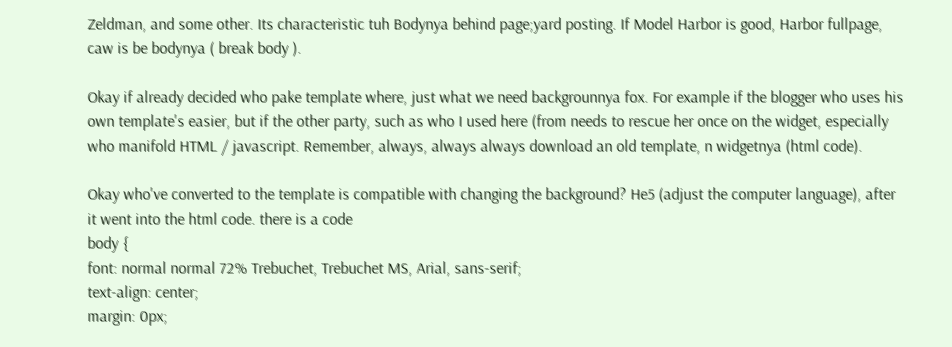Zeldman, and some other. Its characteristic tuh Bodynya behind page;yard posting. If Model Harbor is good, Harbor fullpage, caw is be bodynya ( break body ).

Okay if already decided who pake template where, just what we need backgrounnya fox. For example if the blogger who uses his own template's easier, but if the other party, such as who I used here (from needs to rescue her once on the widget, especially who manifold HTML / javascript. Remember, always, always always download an old template, n widgetnya (html code).

Okay who've converted to the template is compatible with changing the background? He5 (adjust the computer language), after it went into the html code. there is a code
body {
font: normal normal 72% Trebuchet, Trebuchet MS, Arial, sans-serif;
text-align: center;
margin: 0px;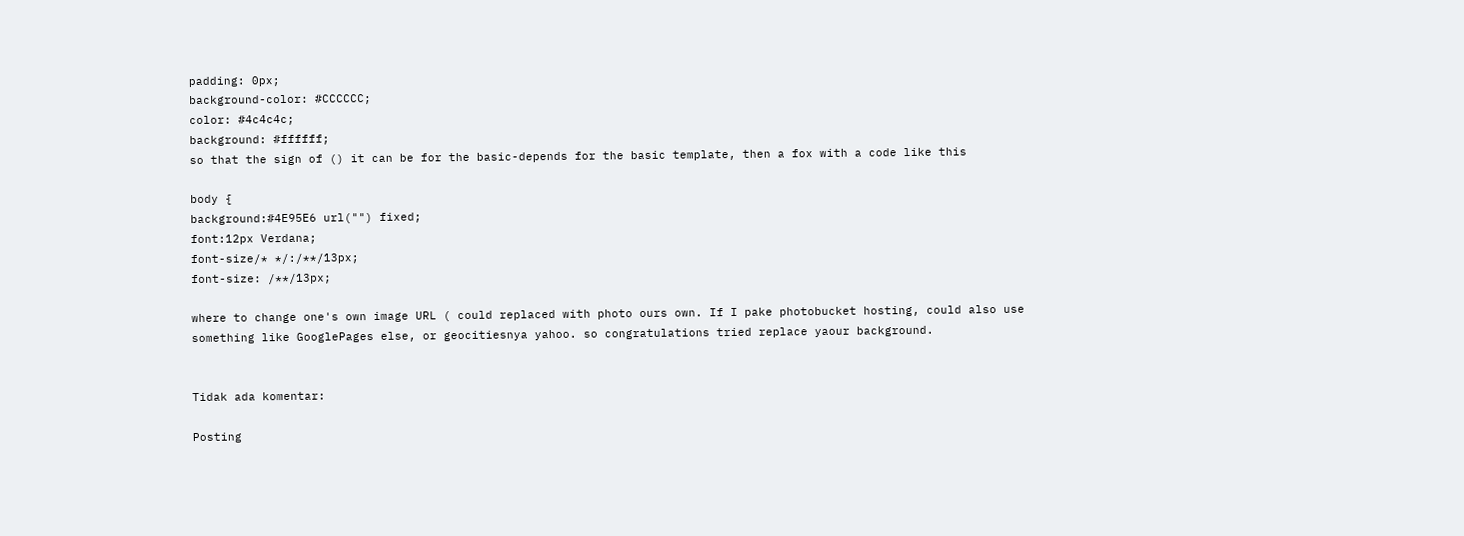padding: 0px;
background-color: #CCCCCC;
color: #4c4c4c;
background: #ffffff;
so that the sign of () it can be for the basic-depends for the basic template, then a fox with a code like this

body {
background:#4E95E6 url("") fixed;
font:12px Verdana;
font-size/* */:/**/13px;
font-size: /**/13px;

where to change one's own image URL ( could replaced with photo ours own. If I pake photobucket hosting, could also use something like GooglePages else, or geocitiesnya yahoo. so congratulations tried replace yaour background.


Tidak ada komentar:

Posting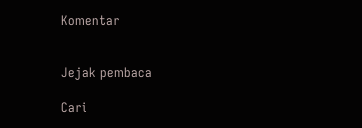Komentar


Jejak pembaca

Cari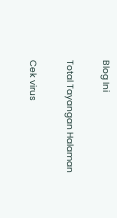Blog Ini

Total Tayangan Halaman

Cek virus